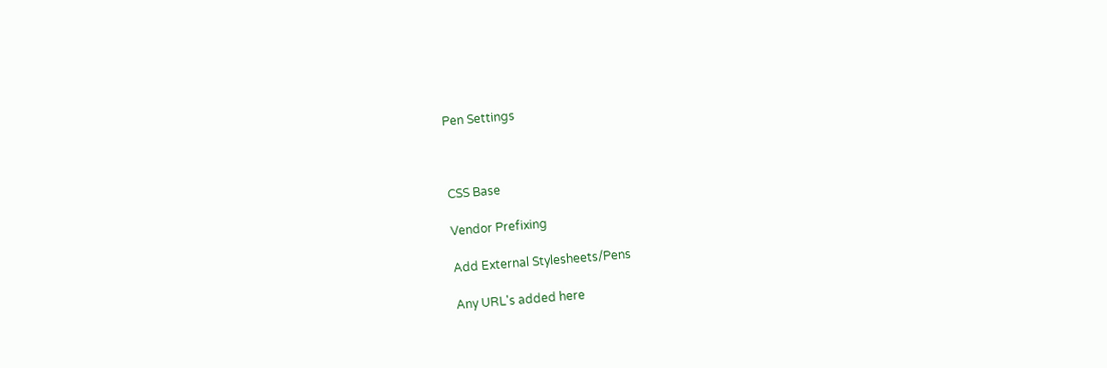Pen Settings



CSS Base

Vendor Prefixing

Add External Stylesheets/Pens

Any URL's added here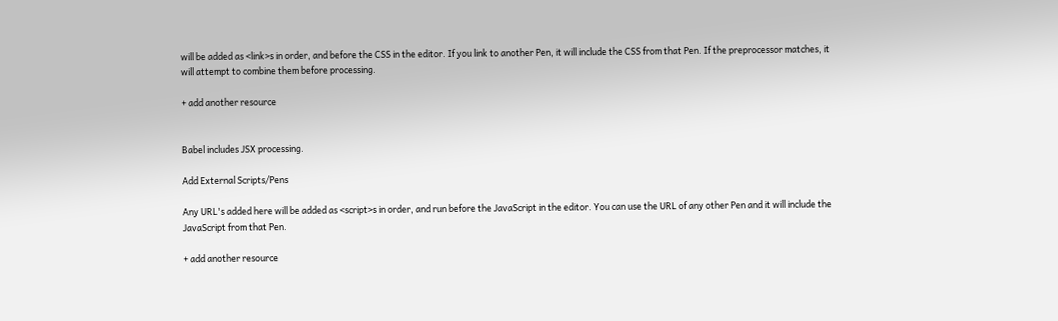will be added as <link>s in order, and before the CSS in the editor. If you link to another Pen, it will include the CSS from that Pen. If the preprocessor matches, it will attempt to combine them before processing.

+ add another resource


Babel includes JSX processing.

Add External Scripts/Pens

Any URL's added here will be added as <script>s in order, and run before the JavaScript in the editor. You can use the URL of any other Pen and it will include the JavaScript from that Pen.

+ add another resource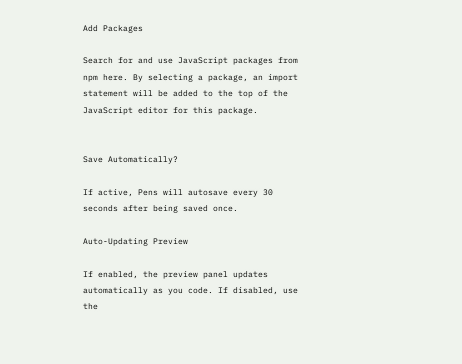Add Packages

Search for and use JavaScript packages from npm here. By selecting a package, an import statement will be added to the top of the JavaScript editor for this package.


Save Automatically?

If active, Pens will autosave every 30 seconds after being saved once.

Auto-Updating Preview

If enabled, the preview panel updates automatically as you code. If disabled, use the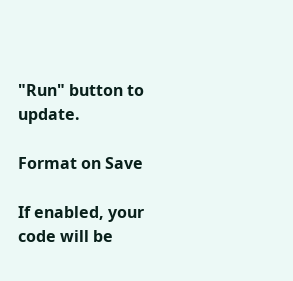"Run" button to update.

Format on Save

If enabled, your code will be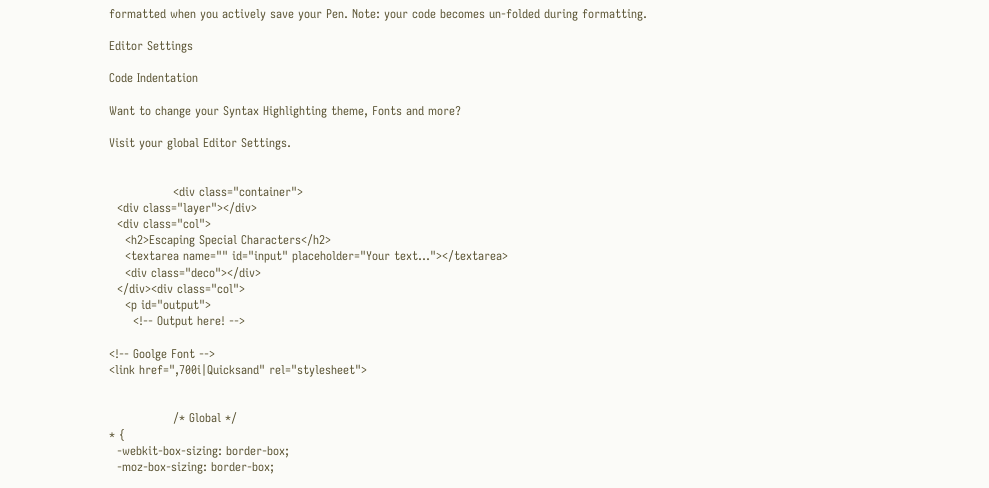formatted when you actively save your Pen. Note: your code becomes un-folded during formatting.

Editor Settings

Code Indentation

Want to change your Syntax Highlighting theme, Fonts and more?

Visit your global Editor Settings.


                <div class="container">
  <div class="layer"></div>
  <div class="col">
    <h2>Escaping Special Characters</h2>
    <textarea name="" id="input" placeholder="Your text..."></textarea>
    <div class="deco"></div>
  </div><div class="col">
    <p id="output">
      <!-- Output here! -->

<!-- Goolge Font -->
<link href=",700i|Quicksand" rel="stylesheet">


                /* Global */
* {
  -webkit-box-sizing: border-box;
  -moz-box-sizing: border-box;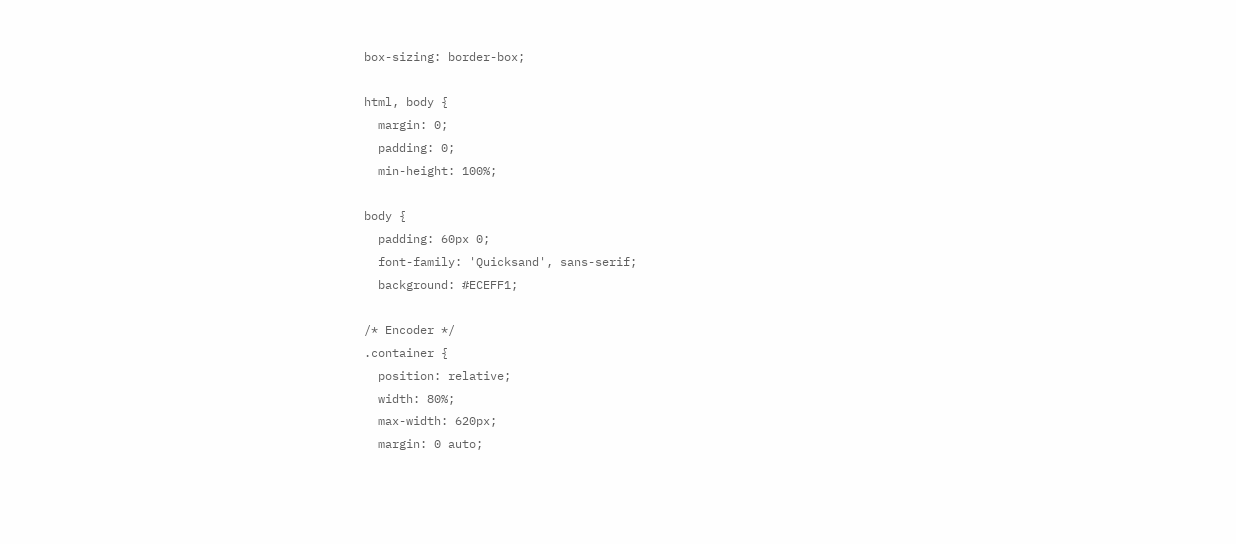box-sizing: border-box;

html, body {
  margin: 0;
  padding: 0;
  min-height: 100%;

body {
  padding: 60px 0;
  font-family: 'Quicksand', sans-serif;
  background: #ECEFF1;

/* Encoder */
.container {
  position: relative;
  width: 80%;
  max-width: 620px;
  margin: 0 auto;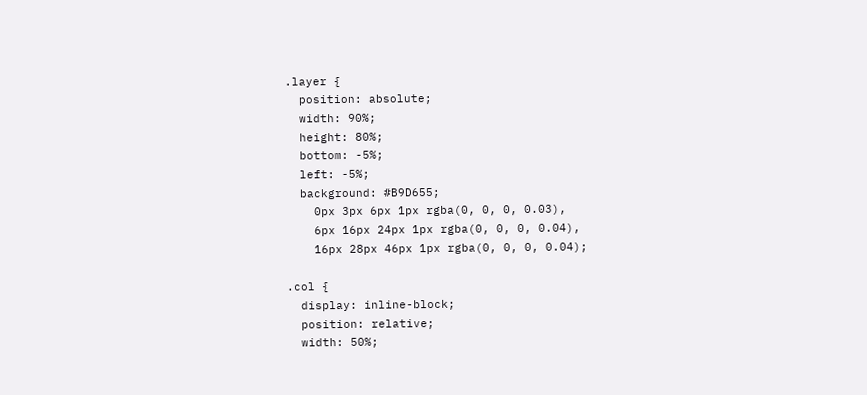.layer {
  position: absolute;
  width: 90%;
  height: 80%;
  bottom: -5%;
  left: -5%;
  background: #B9D655;
    0px 3px 6px 1px rgba(0, 0, 0, 0.03),
    6px 16px 24px 1px rgba(0, 0, 0, 0.04),
    16px 28px 46px 1px rgba(0, 0, 0, 0.04);

.col {
  display: inline-block;
  position: relative;
  width: 50%;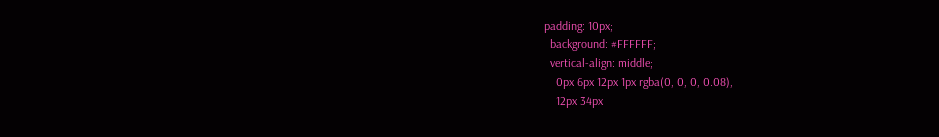padding: 10px;
  background: #FFFFFF;
  vertical-align: middle;
    0px 6px 12px 1px rgba(0, 0, 0, 0.08),
    12px 34px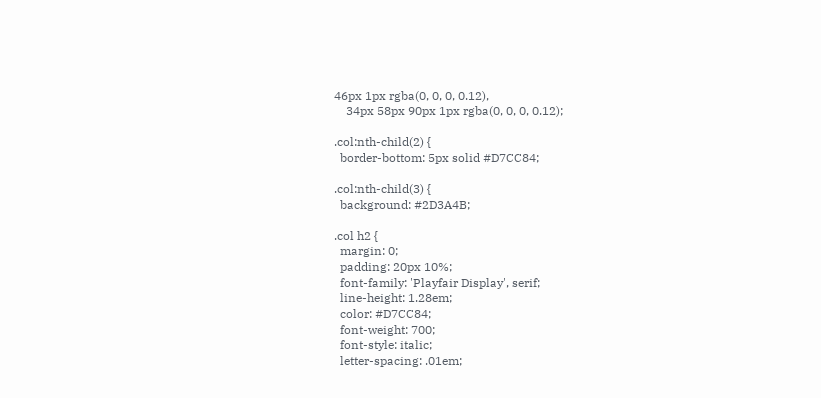46px 1px rgba(0, 0, 0, 0.12),
    34px 58px 90px 1px rgba(0, 0, 0, 0.12);

.col:nth-child(2) {
  border-bottom: 5px solid #D7CC84;

.col:nth-child(3) {
  background: #2D3A4B;

.col h2 {
  margin: 0;
  padding: 20px 10%;
  font-family: 'Playfair Display', serif;
  line-height: 1.28em;
  color: #D7CC84;
  font-weight: 700;
  font-style: italic;
  letter-spacing: .01em;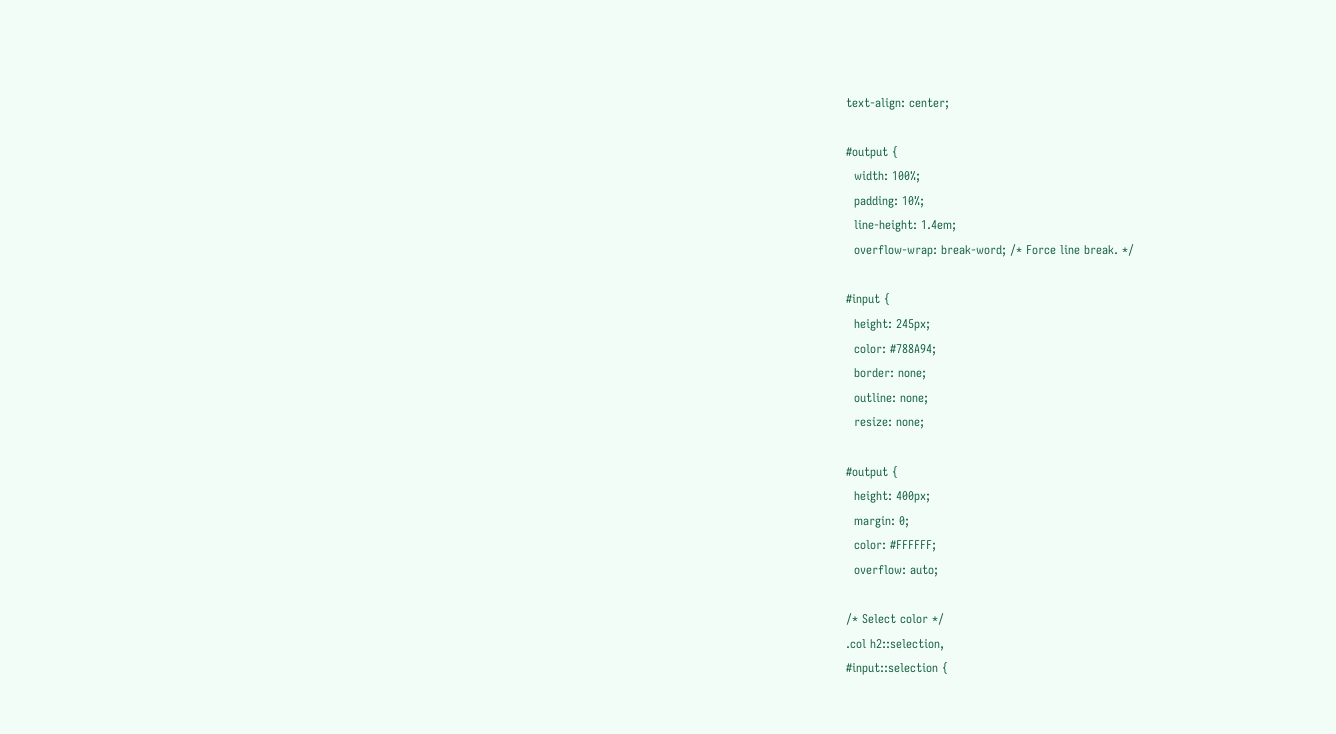text-align: center;

#output {
  width: 100%;
  padding: 10%;
  line-height: 1.4em;
  overflow-wrap: break-word; /* Force line break. */

#input {
  height: 245px;
  color: #788A94;
  border: none;
  outline: none;
  resize: none;

#output {
  height: 400px;
  margin: 0;
  color: #FFFFFF;
  overflow: auto;

/* Select color */
.col h2::selection,
#input::selection {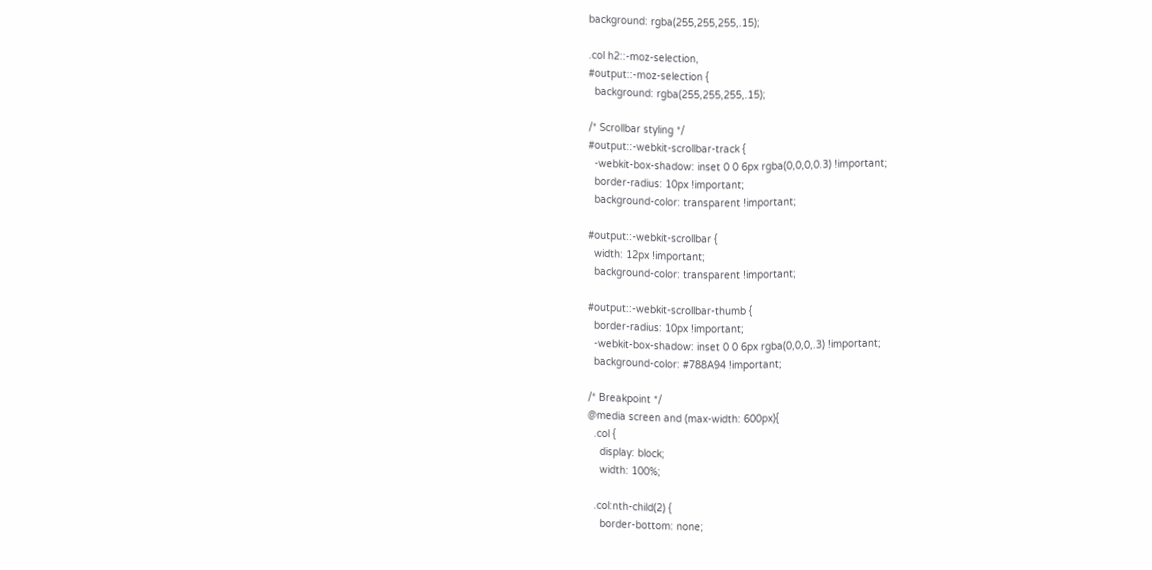background: rgba(255,255,255,.15);

.col h2::-moz-selection,
#output::-moz-selection {
  background: rgba(255,255,255,.15);

/* Scrollbar styling */
#output::-webkit-scrollbar-track {
  -webkit-box-shadow: inset 0 0 6px rgba(0,0,0,0.3) !important;
  border-radius: 10px !important;
  background-color: transparent !important;

#output::-webkit-scrollbar {
  width: 12px !important;
  background-color: transparent !important;

#output::-webkit-scrollbar-thumb {
  border-radius: 10px !important;
  -webkit-box-shadow: inset 0 0 6px rgba(0,0,0,.3) !important;
  background-color: #788A94 !important;

/* Breakpoint */
@media screen and (max-width: 600px){
  .col {
    display: block;
    width: 100%;

  .col:nth-child(2) {
    border-bottom: none;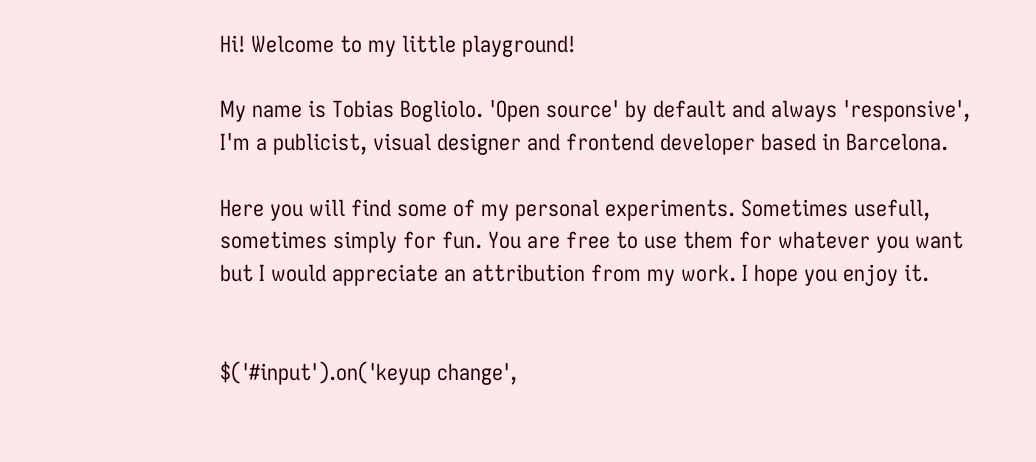Hi! Welcome to my little playground!

My name is Tobias Bogliolo. 'Open source' by default and always 'responsive',
I'm a publicist, visual designer and frontend developer based in Barcelona.

Here you will find some of my personal experiments. Sometimes usefull,
sometimes simply for fun. You are free to use them for whatever you want
but I would appreciate an attribution from my work. I hope you enjoy it.


$('#input').on('keyup change',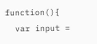function(){
  var input =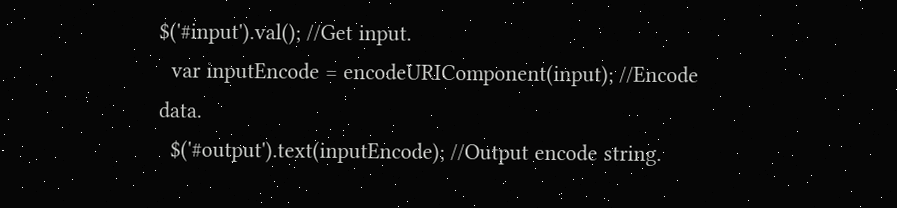$('#input').val(); //Get input.
  var inputEncode = encodeURIComponent(input); //Encode data.
  $('#output').text(inputEncode); //Output encode string.